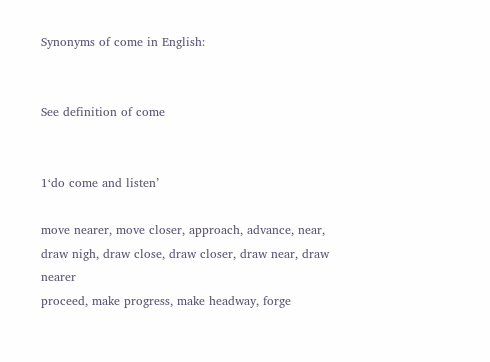Synonyms of come in English:


See definition of come


1‘do come and listen’

move nearer, move closer, approach, advance, near, draw nigh, draw close, draw closer, draw near, draw nearer
proceed, make progress, make headway, forge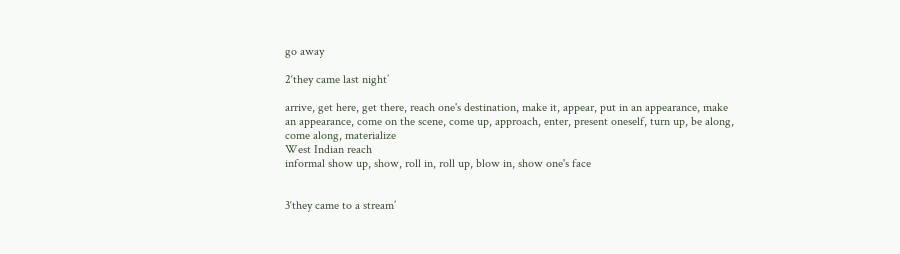go away

2‘they came last night’

arrive, get here, get there, reach one's destination, make it, appear, put in an appearance, make an appearance, come on the scene, come up, approach, enter, present oneself, turn up, be along, come along, materialize
West Indian reach
informal show up, show, roll in, roll up, blow in, show one's face


3‘they came to a stream’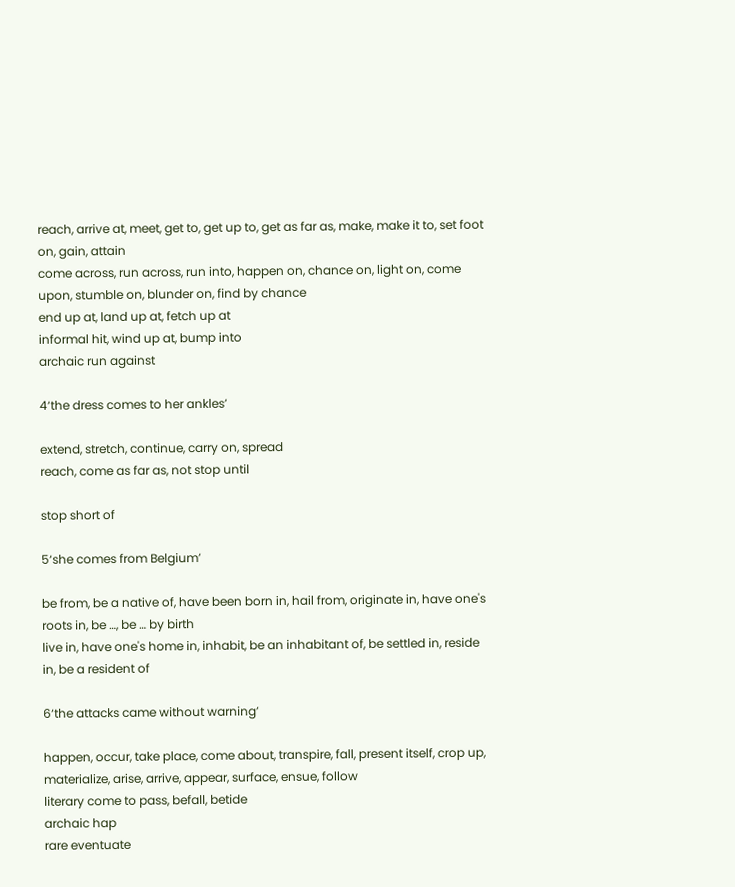reach, arrive at, meet, get to, get up to, get as far as, make, make it to, set foot on, gain, attain
come across, run across, run into, happen on, chance on, light on, come upon, stumble on, blunder on, find by chance
end up at, land up at, fetch up at
informal hit, wind up at, bump into
archaic run against

4‘the dress comes to her ankles’

extend, stretch, continue, carry on, spread
reach, come as far as, not stop until

stop short of

5‘she comes from Belgium’

be from, be a native of, have been born in, hail from, originate in, have one's roots in, be …, be … by birth
live in, have one's home in, inhabit, be an inhabitant of, be settled in, reside in, be a resident of

6‘the attacks came without warning’

happen, occur, take place, come about, transpire, fall, present itself, crop up, materialize, arise, arrive, appear, surface, ensue, follow
literary come to pass, befall, betide
archaic hap
rare eventuate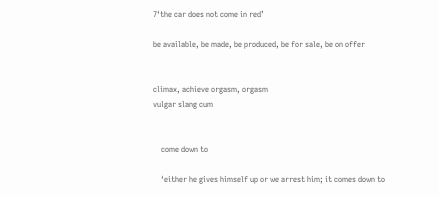7‘the car does not come in red’

be available, be made, be produced, be for sale, be on offer


climax, achieve orgasm, orgasm
vulgar slang cum


    come down to

    ‘either he gives himself up or we arrest him; it comes down to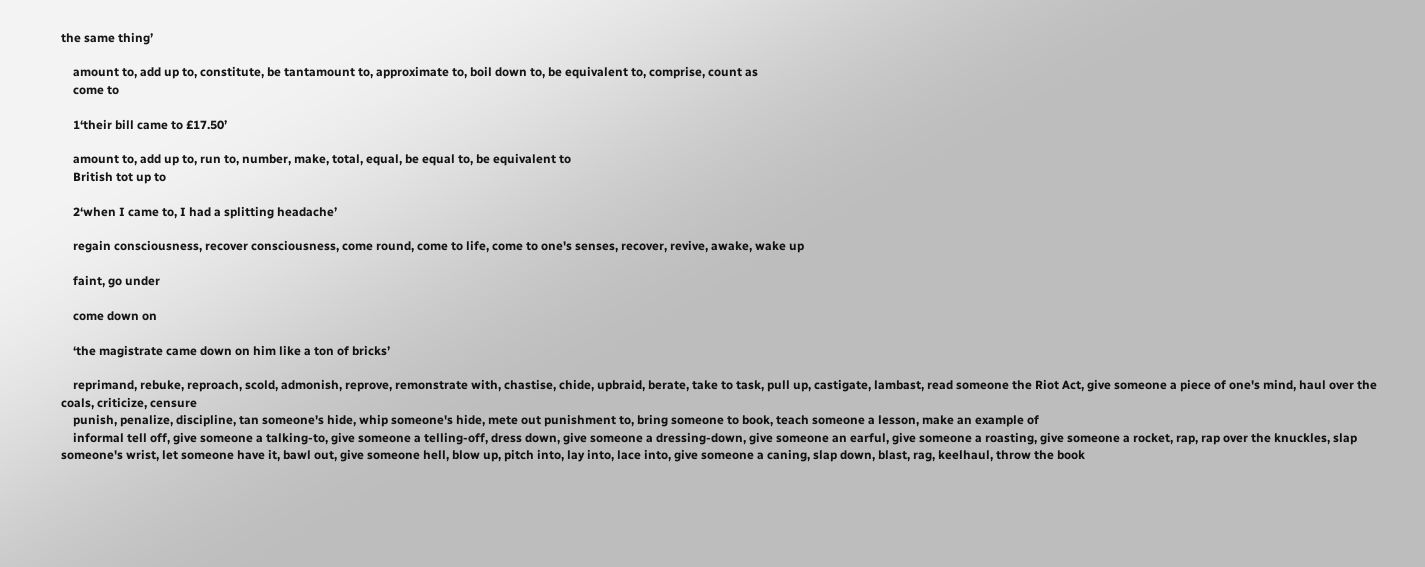the same thing’

    amount to, add up to, constitute, be tantamount to, approximate to, boil down to, be equivalent to, comprise, count as
    come to

    1‘their bill came to £17.50’

    amount to, add up to, run to, number, make, total, equal, be equal to, be equivalent to
    British tot up to

    2‘when I came to, I had a splitting headache’

    regain consciousness, recover consciousness, come round, come to life, come to one's senses, recover, revive, awake, wake up

    faint, go under

    come down on

    ‘the magistrate came down on him like a ton of bricks’

    reprimand, rebuke, reproach, scold, admonish, reprove, remonstrate with, chastise, chide, upbraid, berate, take to task, pull up, castigate, lambast, read someone the Riot Act, give someone a piece of one's mind, haul over the coals, criticize, censure
    punish, penalize, discipline, tan someone's hide, whip someone's hide, mete out punishment to, bring someone to book, teach someone a lesson, make an example of
    informal tell off, give someone a talking-to, give someone a telling-off, dress down, give someone a dressing-down, give someone an earful, give someone a roasting, give someone a rocket, rap, rap over the knuckles, slap someone's wrist, let someone have it, bawl out, give someone hell, blow up, pitch into, lay into, lace into, give someone a caning, slap down, blast, rag, keelhaul, throw the book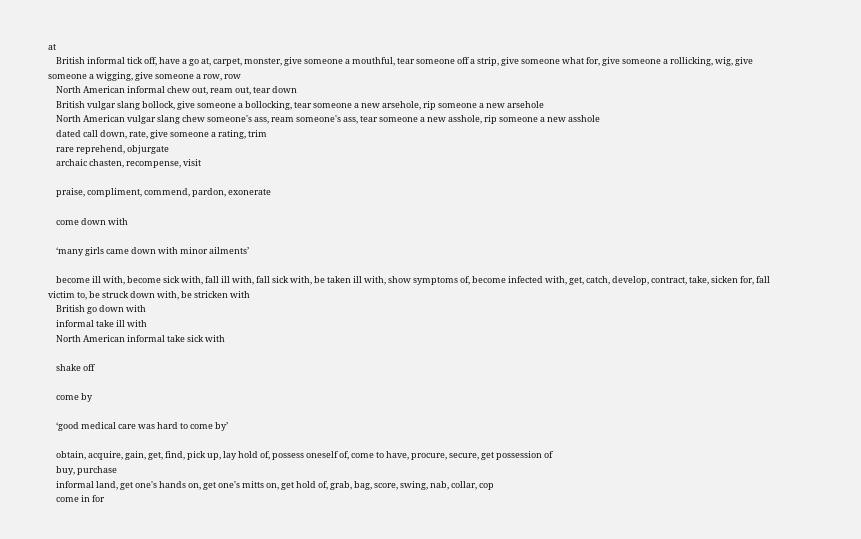at
    British informal tick off, have a go at, carpet, monster, give someone a mouthful, tear someone off a strip, give someone what for, give someone a rollicking, wig, give someone a wigging, give someone a row, row
    North American informal chew out, ream out, tear down
    British vulgar slang bollock, give someone a bollocking, tear someone a new arsehole, rip someone a new arsehole
    North American vulgar slang chew someone's ass, ream someone's ass, tear someone a new asshole, rip someone a new asshole
    dated call down, rate, give someone a rating, trim
    rare reprehend, objurgate
    archaic chasten, recompense, visit

    praise, compliment, commend, pardon, exonerate

    come down with

    ‘many girls came down with minor ailments’

    become ill with, become sick with, fall ill with, fall sick with, be taken ill with, show symptoms of, become infected with, get, catch, develop, contract, take, sicken for, fall victim to, be struck down with, be stricken with
    British go down with
    informal take ill with
    North American informal take sick with

    shake off

    come by

    ‘good medical care was hard to come by’

    obtain, acquire, gain, get, find, pick up, lay hold of, possess oneself of, come to have, procure, secure, get possession of
    buy, purchase
    informal land, get one's hands on, get one's mitts on, get hold of, grab, bag, score, swing, nab, collar, cop
    come in for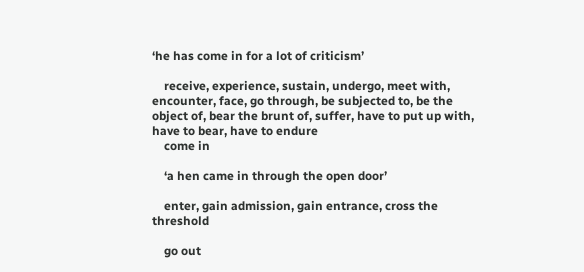‘he has come in for a lot of criticism’

    receive, experience, sustain, undergo, meet with, encounter, face, go through, be subjected to, be the object of, bear the brunt of, suffer, have to put up with, have to bear, have to endure
    come in

    ‘a hen came in through the open door’

    enter, gain admission, gain entrance, cross the threshold

    go out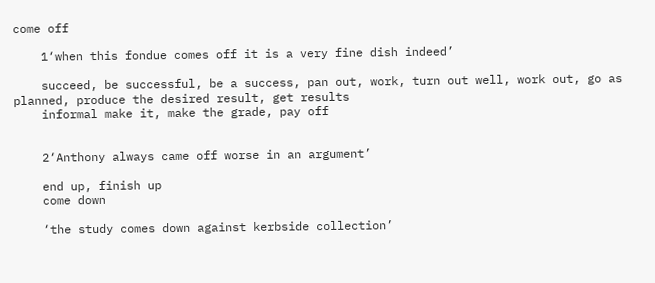come off

    1‘when this fondue comes off it is a very fine dish indeed’

    succeed, be successful, be a success, pan out, work, turn out well, work out, go as planned, produce the desired result, get results
    informal make it, make the grade, pay off


    2‘Anthony always came off worse in an argument’

    end up, finish up
    come down

    ‘the study comes down against kerbside collection’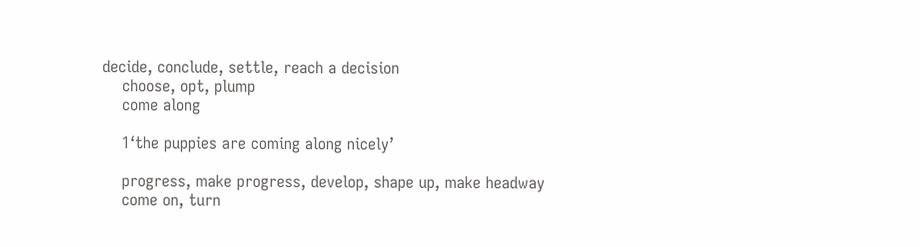decide, conclude, settle, reach a decision
    choose, opt, plump
    come along

    1‘the puppies are coming along nicely’

    progress, make progress, develop, shape up, make headway
    come on, turn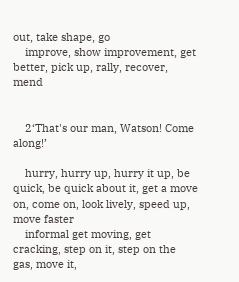out, take shape, go
    improve, show improvement, get better, pick up, rally, recover, mend


    2‘That's our man, Watson! Come along!’

    hurry, hurry up, hurry it up, be quick, be quick about it, get a move on, come on, look lively, speed up, move faster
    informal get moving, get cracking, step on it, step on the gas, move it,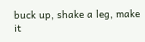buck up, shake a leg, make it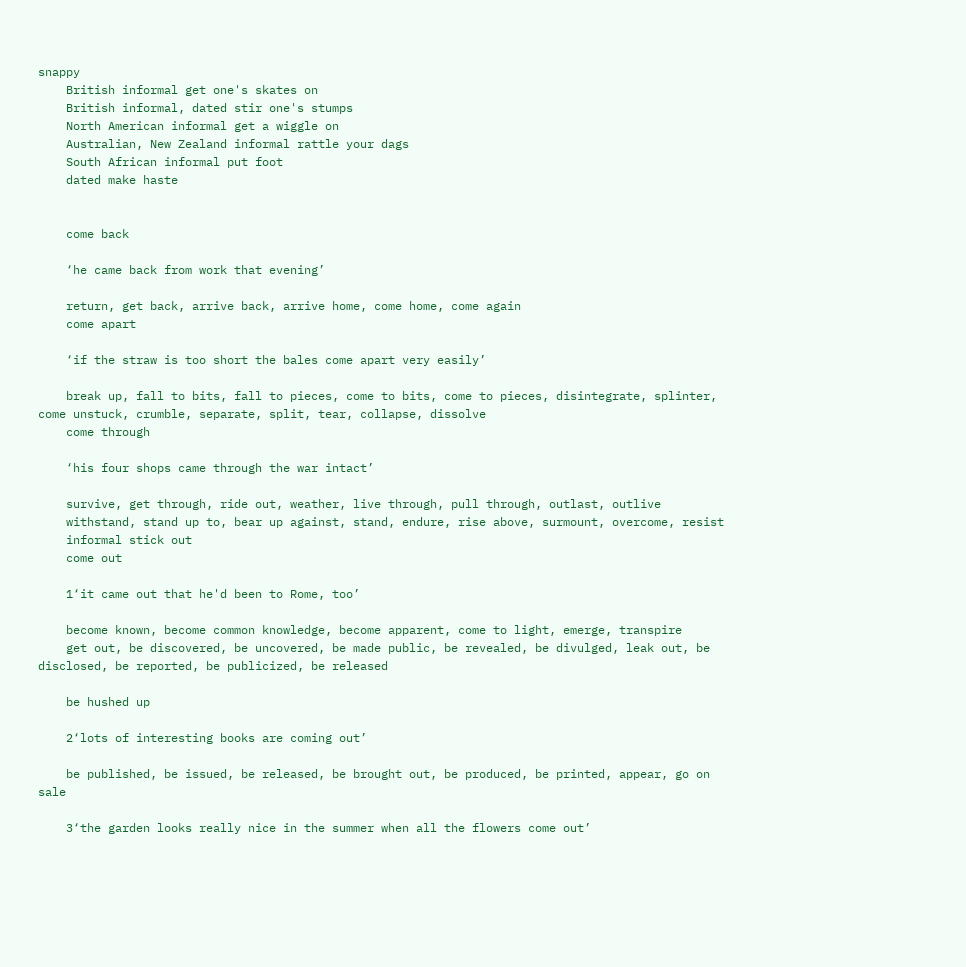snappy
    British informal get one's skates on
    British informal, dated stir one's stumps
    North American informal get a wiggle on
    Australian, New Zealand informal rattle your dags
    South African informal put foot
    dated make haste


    come back

    ‘he came back from work that evening’

    return, get back, arrive back, arrive home, come home, come again
    come apart

    ‘if the straw is too short the bales come apart very easily’

    break up, fall to bits, fall to pieces, come to bits, come to pieces, disintegrate, splinter, come unstuck, crumble, separate, split, tear, collapse, dissolve
    come through

    ‘his four shops came through the war intact’

    survive, get through, ride out, weather, live through, pull through, outlast, outlive
    withstand, stand up to, bear up against, stand, endure, rise above, surmount, overcome, resist
    informal stick out
    come out

    1‘it came out that he'd been to Rome, too’

    become known, become common knowledge, become apparent, come to light, emerge, transpire
    get out, be discovered, be uncovered, be made public, be revealed, be divulged, leak out, be disclosed, be reported, be publicized, be released

    be hushed up

    2‘lots of interesting books are coming out’

    be published, be issued, be released, be brought out, be produced, be printed, appear, go on sale

    3‘the garden looks really nice in the summer when all the flowers come out’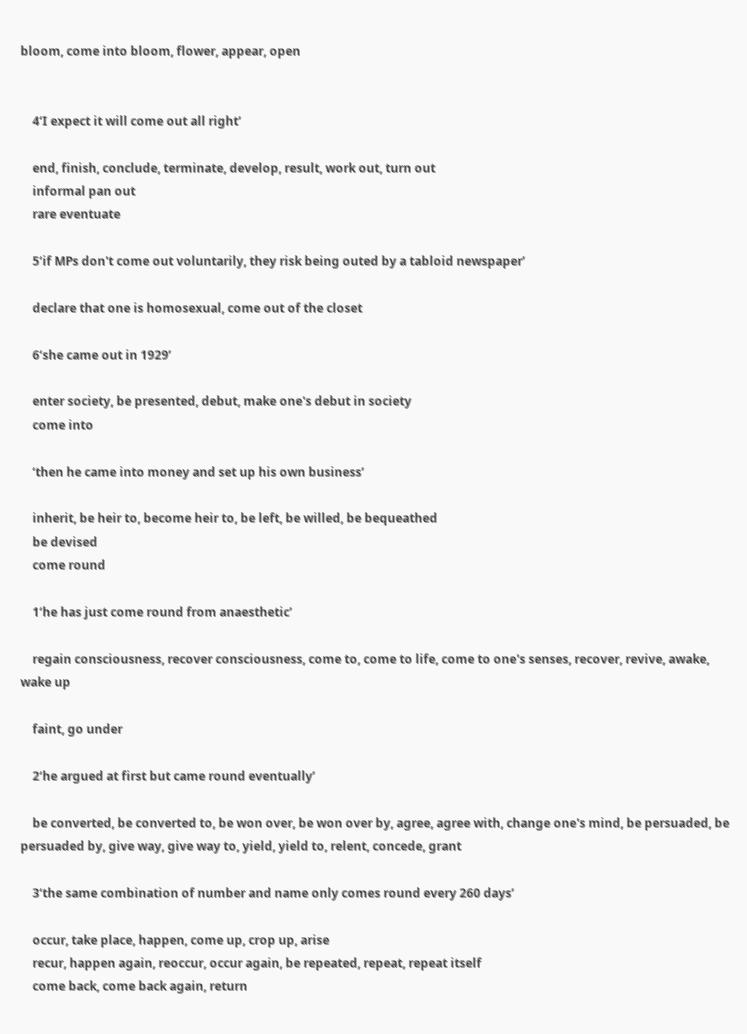bloom, come into bloom, flower, appear, open


    4‘I expect it will come out all right’

    end, finish, conclude, terminate, develop, result, work out, turn out
    informal pan out
    rare eventuate

    5‘if MPs don't come out voluntarily, they risk being outed by a tabloid newspaper’

    declare that one is homosexual, come out of the closet

    6‘she came out in 1929’

    enter society, be presented, debut, make one's debut in society
    come into

    ‘then he came into money and set up his own business’

    inherit, be heir to, become heir to, be left, be willed, be bequeathed
    be devised
    come round

    1‘he has just come round from anaesthetic’

    regain consciousness, recover consciousness, come to, come to life, come to one's senses, recover, revive, awake, wake up

    faint, go under

    2‘he argued at first but came round eventually’

    be converted, be converted to, be won over, be won over by, agree, agree with, change one's mind, be persuaded, be persuaded by, give way, give way to, yield, yield to, relent, concede, grant

    3‘the same combination of number and name only comes round every 260 days’

    occur, take place, happen, come up, crop up, arise
    recur, happen again, reoccur, occur again, be repeated, repeat, repeat itself
    come back, come back again, return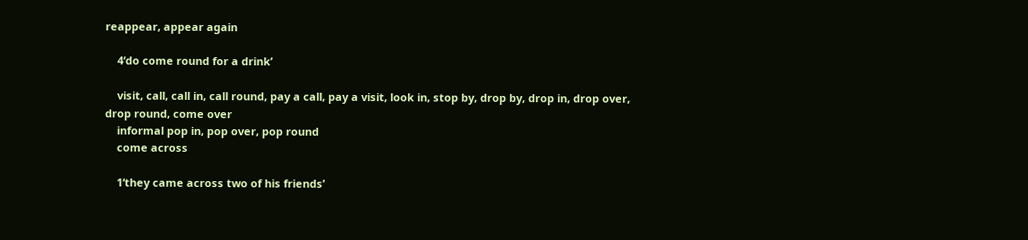reappear, appear again

    4‘do come round for a drink’

    visit, call, call in, call round, pay a call, pay a visit, look in, stop by, drop by, drop in, drop over, drop round, come over
    informal pop in, pop over, pop round
    come across

    1‘they came across two of his friends’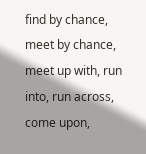find by chance, meet by chance, meet up with, run into, run across, come upon,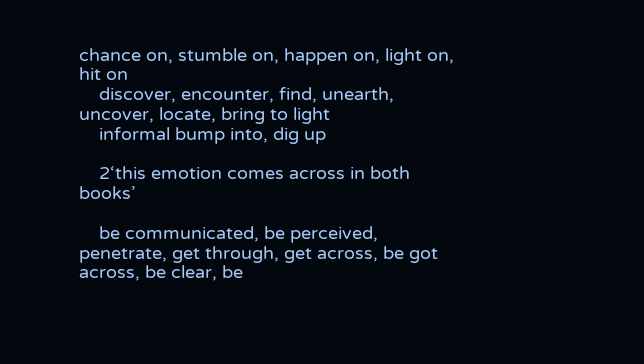chance on, stumble on, happen on, light on, hit on
    discover, encounter, find, unearth, uncover, locate, bring to light
    informal bump into, dig up

    2‘this emotion comes across in both books’

    be communicated, be perceived, penetrate, get through, get across, be got across, be clear, be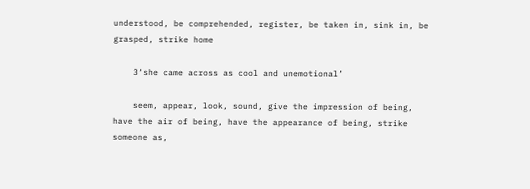understood, be comprehended, register, be taken in, sink in, be grasped, strike home

    3‘she came across as cool and unemotional’

    seem, appear, look, sound, give the impression of being, have the air of being, have the appearance of being, strike someone as,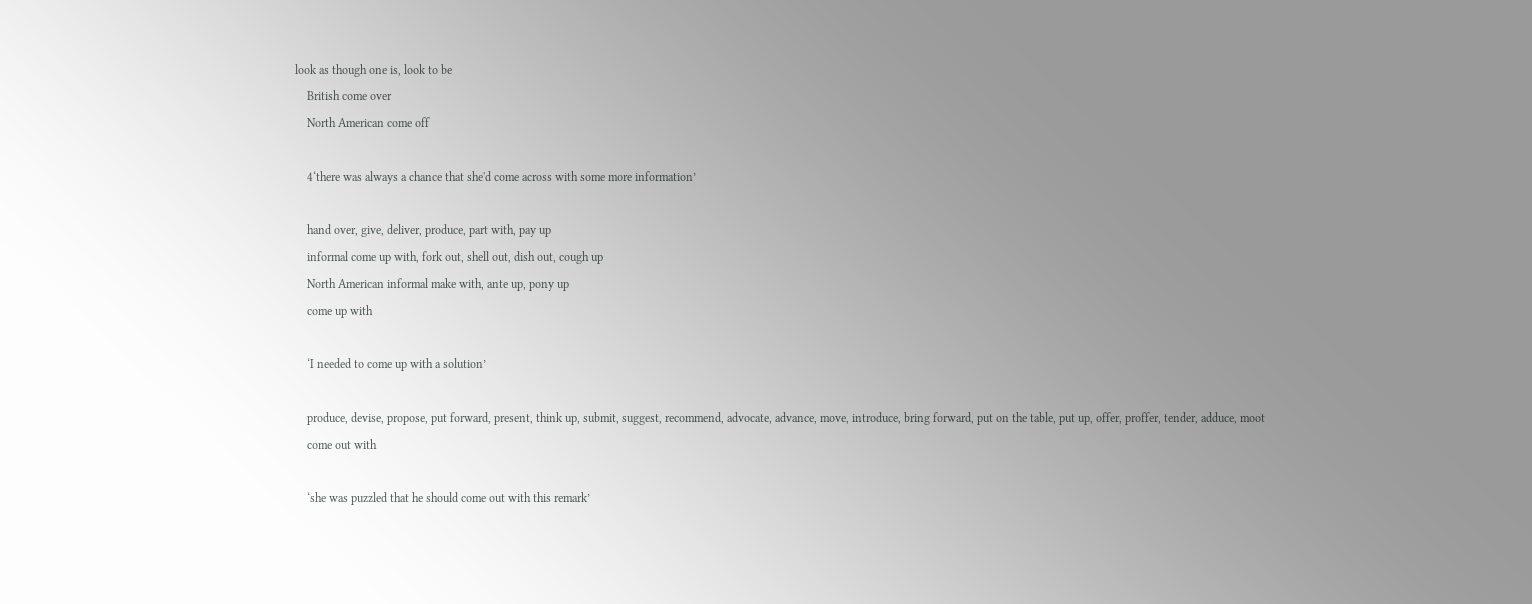look as though one is, look to be
    British come over
    North American come off

    4‘there was always a chance that she'd come across with some more information’

    hand over, give, deliver, produce, part with, pay up
    informal come up with, fork out, shell out, dish out, cough up
    North American informal make with, ante up, pony up
    come up with

    ‘I needed to come up with a solution’

    produce, devise, propose, put forward, present, think up, submit, suggest, recommend, advocate, advance, move, introduce, bring forward, put on the table, put up, offer, proffer, tender, adduce, moot
    come out with

    ‘she was puzzled that he should come out with this remark’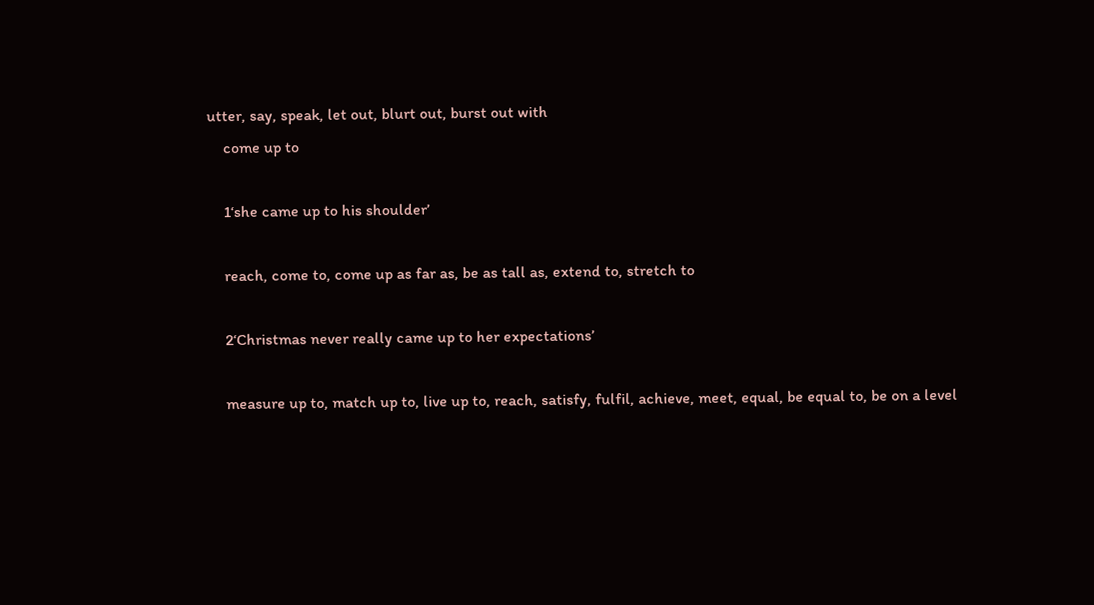utter, say, speak, let out, blurt out, burst out with
    come up to

    1‘she came up to his shoulder’

    reach, come to, come up as far as, be as tall as, extend to, stretch to

    2‘Christmas never really came up to her expectations’

    measure up to, match up to, live up to, reach, satisfy, fulfil, achieve, meet, equal, be equal to, be on a level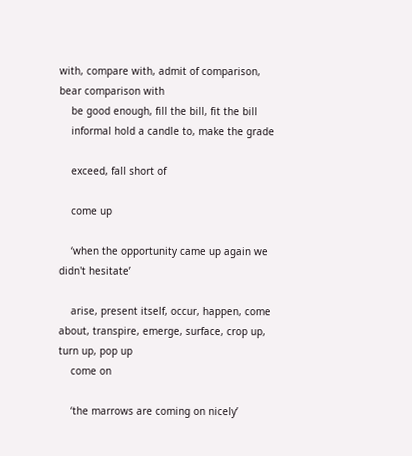with, compare with, admit of comparison, bear comparison with
    be good enough, fill the bill, fit the bill
    informal hold a candle to, make the grade

    exceed, fall short of

    come up

    ‘when the opportunity came up again we didn't hesitate’

    arise, present itself, occur, happen, come about, transpire, emerge, surface, crop up, turn up, pop up
    come on

    ‘the marrows are coming on nicely’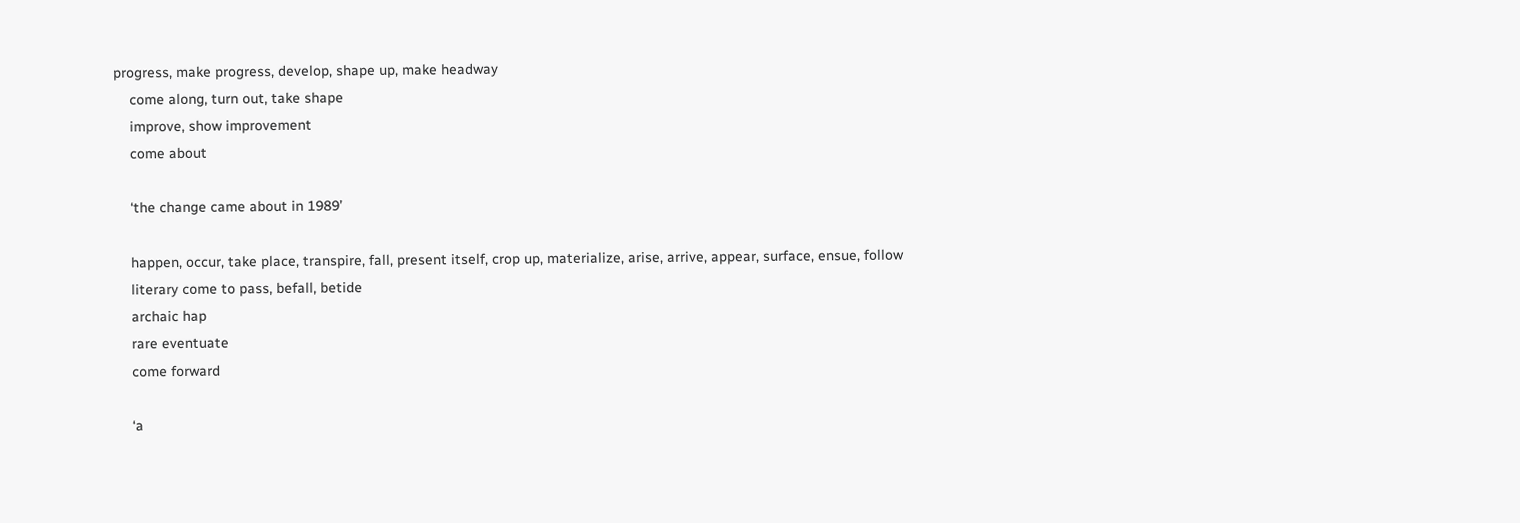progress, make progress, develop, shape up, make headway
    come along, turn out, take shape
    improve, show improvement
    come about

    ‘the change came about in 1989’

    happen, occur, take place, transpire, fall, present itself, crop up, materialize, arise, arrive, appear, surface, ensue, follow
    literary come to pass, befall, betide
    archaic hap
    rare eventuate
    come forward

    ‘a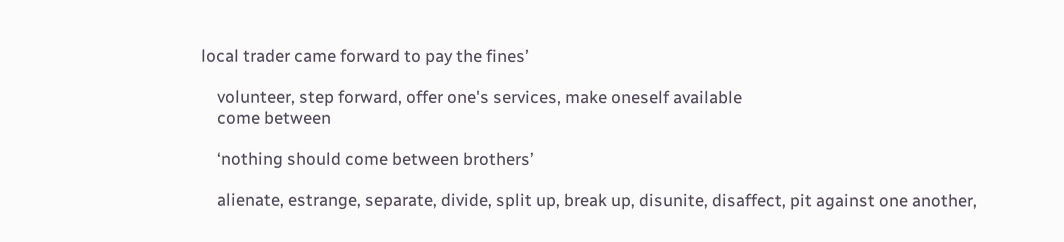local trader came forward to pay the fines’

    volunteer, step forward, offer one's services, make oneself available
    come between

    ‘nothing should come between brothers’

    alienate, estrange, separate, divide, split up, break up, disunite, disaffect, pit against one another,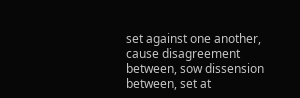set against one another, cause disagreement between, sow dissension between, set at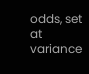odds, set at variance